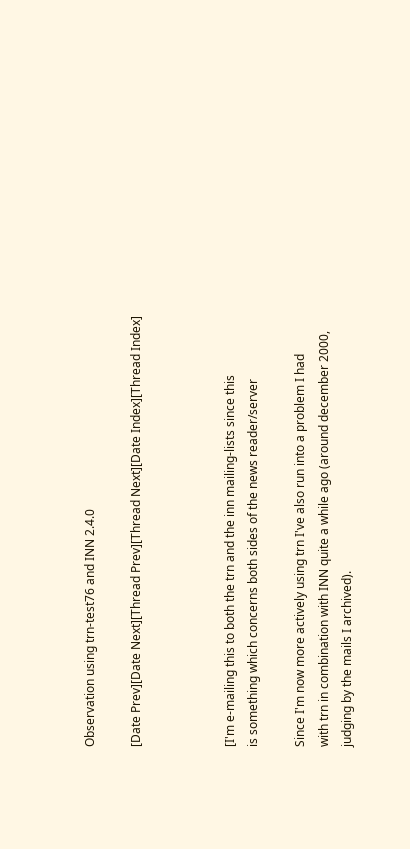Observation using trn-test76 and INN 2.4.0

[Date Prev][Date Next][Thread Prev][Thread Next][Date Index][Thread Index]



[I'm e-mailing this to both the trn and the inn mailing-lists since this
is something which concerns both sides of the news reader/server

Since I'm now more actively using trn I've also run into a problem I had
with trn in combination with INN quite a while ago (around december 2000,
judging by the mails I archived).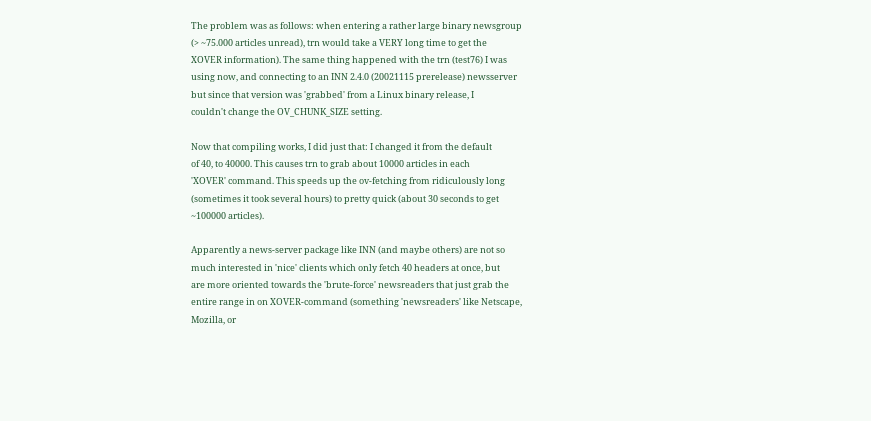The problem was as follows: when entering a rather large binary newsgroup
(> ~75.000 articles unread), trn would take a VERY long time to get the
XOVER information). The same thing happened with the trn (test76) I was
using now, and connecting to an INN 2.4.0 (20021115 prerelease) newsserver
but since that version was 'grabbed' from a Linux binary release, I
couldn't change the OV_CHUNK_SIZE setting.

Now that compiling works, I did just that: I changed it from the default
of 40, to 40000. This causes trn to grab about 10000 articles in each
'XOVER' command. This speeds up the ov-fetching from ridiculously long
(sometimes it took several hours) to pretty quick (about 30 seconds to get
~100000 articles).

Apparently a news-server package like INN (and maybe others) are not so
much interested in 'nice' clients which only fetch 40 headers at once, but
are more oriented towards the 'brute-force' newsreaders that just grab the
entire range in on XOVER-command (something 'newsreaders' like Netscape,
Mozilla, or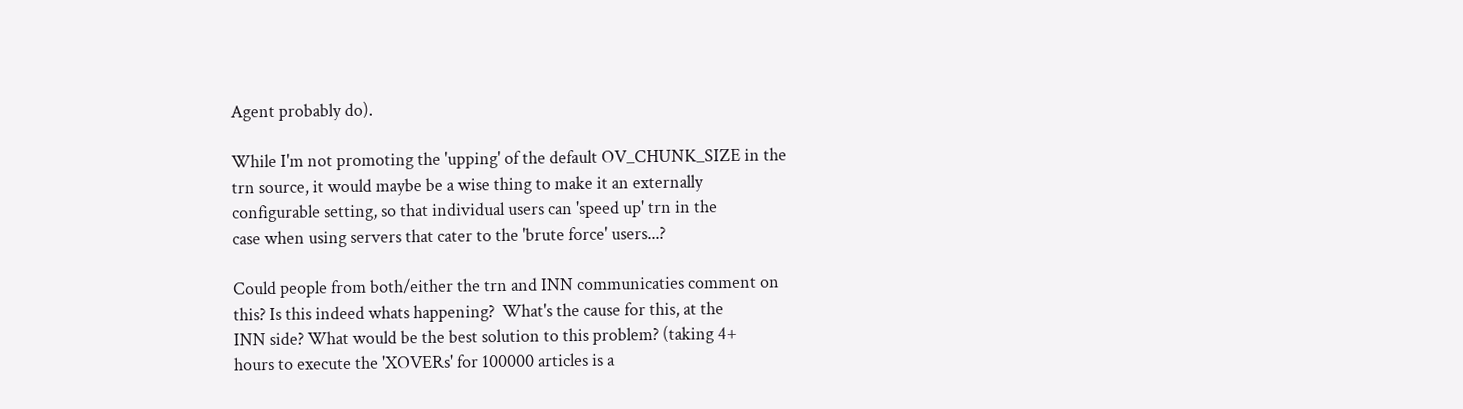Agent probably do).

While I'm not promoting the 'upping' of the default OV_CHUNK_SIZE in the
trn source, it would maybe be a wise thing to make it an externally
configurable setting, so that individual users can 'speed up' trn in the
case when using servers that cater to the 'brute force' users...?

Could people from both/either the trn and INN communicaties comment on
this? Is this indeed whats happening?  What's the cause for this, at the
INN side? What would be the best solution to this problem? (taking 4+
hours to execute the 'XOVERs' for 100000 articles is a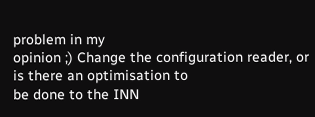problem in my
opinion ;) Change the configuration reader, or is there an optimisation to
be done to the INN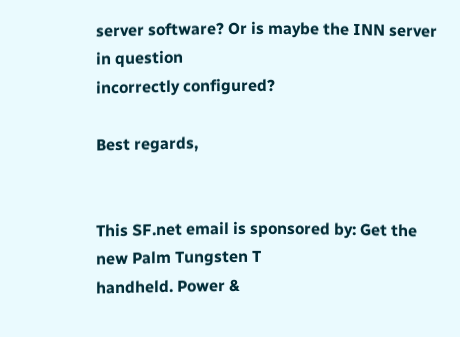server software? Or is maybe the INN server in question
incorrectly configured?

Best regards,


This SF.net email is sponsored by: Get the new Palm Tungsten T
handheld. Power &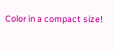Color in a compact size!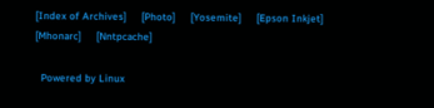[Index of Archives]     [Photo]     [Yosemite]     [Epson Inkjet]     [Mhonarc]     [Nntpcache]

  Powered by Linux